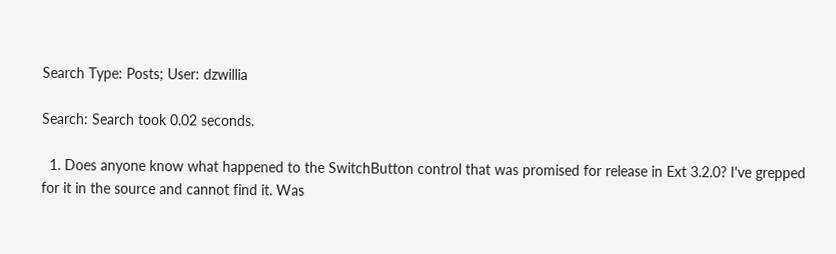Search Type: Posts; User: dzwillia

Search: Search took 0.02 seconds.

  1. Does anyone know what happened to the SwitchButton control that was promised for release in Ext 3.2.0? I've grepped for it in the source and cannot find it. Was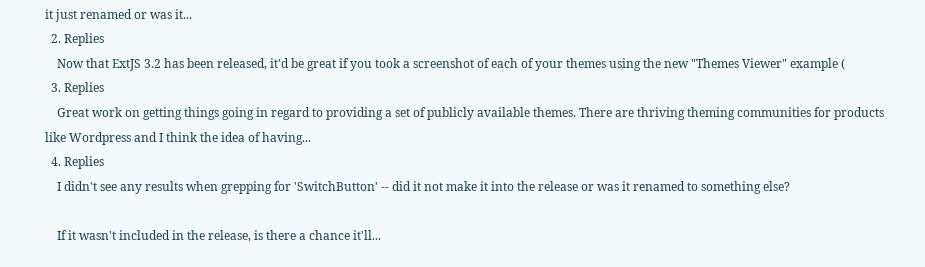it just renamed or was it...
  2. Replies
    Now that ExtJS 3.2 has been released, it'd be great if you took a screenshot of each of your themes using the new "Themes Viewer" example (
  3. Replies
    Great work on getting things going in regard to providing a set of publicly available themes. There are thriving theming communities for products like Wordpress and I think the idea of having...
  4. Replies
    I didn't see any results when grepping for 'SwitchButton' -- did it not make it into the release or was it renamed to something else?

    If it wasn't included in the release, is there a chance it'll...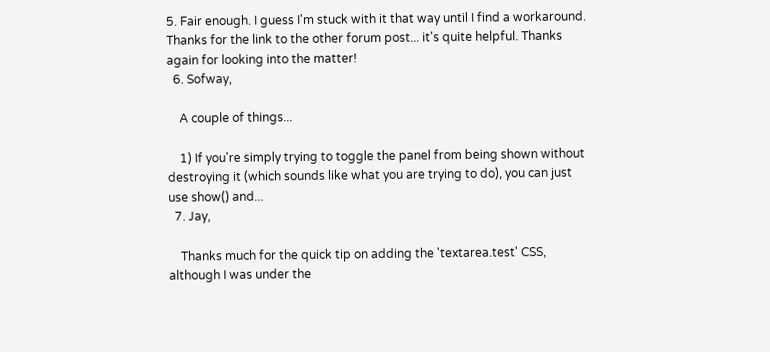5. Fair enough. I guess I'm stuck with it that way until I find a workaround. Thanks for the link to the other forum post... it's quite helpful. Thanks again for looking into the matter!
  6. Sofway,

    A couple of things...

    1) If you're simply trying to toggle the panel from being shown without destroying it (which sounds like what you are trying to do), you can just use show() and...
  7. Jay,

    Thanks much for the quick tip on adding the 'textarea.test' CSS, although I was under the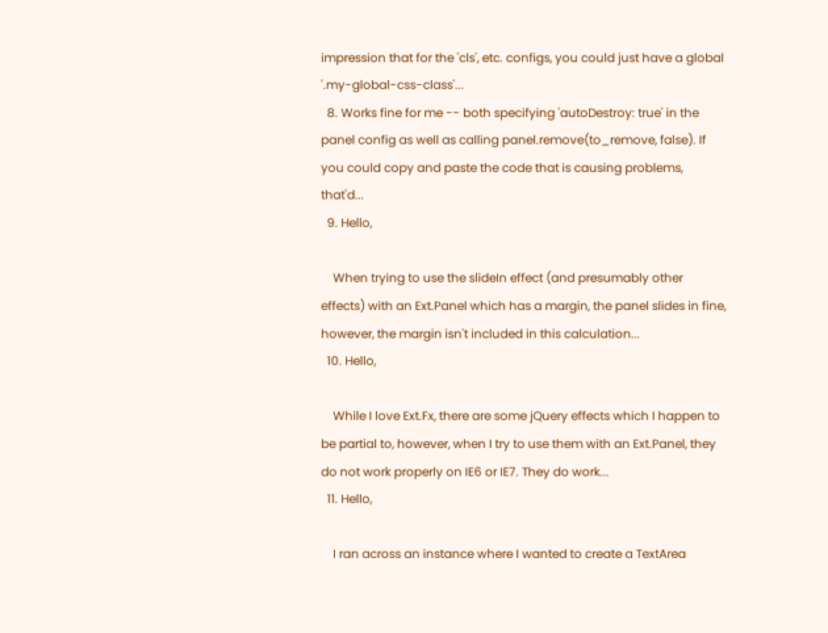impression that for the 'cls', etc. configs, you could just have a global '.my-global-css-class'...
  8. Works fine for me -- both specifying 'autoDestroy: true' in the panel config as well as calling panel.remove(to_remove, false). If you could copy and paste the code that is causing problems, that'd...
  9. Hello,

    When trying to use the slideIn effect (and presumably other effects) with an Ext.Panel which has a margin, the panel slides in fine, however, the margin isn't included in this calculation...
  10. Hello,

    While I love Ext.Fx, there are some jQuery effects which I happen to be partial to, however, when I try to use them with an Ext.Panel, they do not work properly on IE6 or IE7. They do work...
  11. Hello,

    I ran across an instance where I wanted to create a TextArea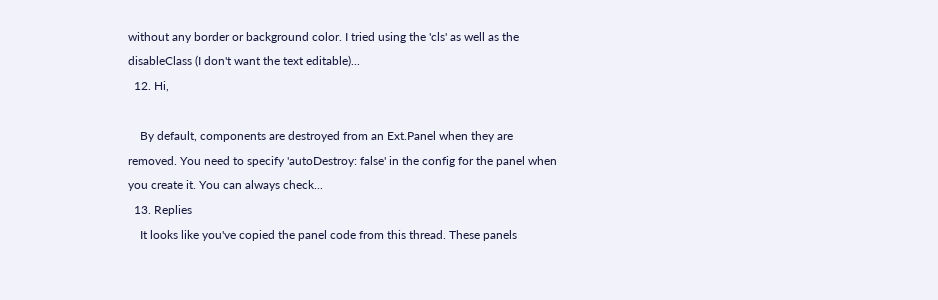without any border or background color. I tried using the 'cls' as well as the disableClass (I don't want the text editable)...
  12. Hi,

    By default, components are destroyed from an Ext.Panel when they are removed. You need to specify 'autoDestroy: false' in the config for the panel when you create it. You can always check...
  13. Replies
    It looks like you've copied the panel code from this thread. These panels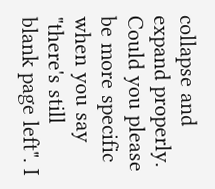collapse and expand properly. Could you please be more specific when you say "there's still blank page left". I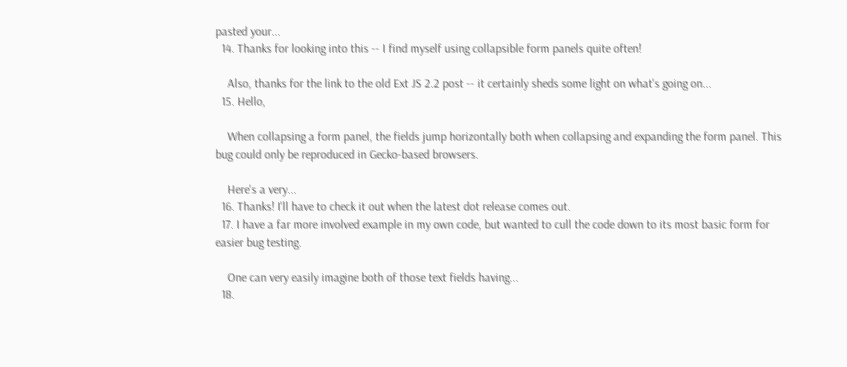pasted your...
  14. Thanks for looking into this -- I find myself using collapsible form panels quite often!

    Also, thanks for the link to the old Ext JS 2.2 post -- it certainly sheds some light on what's going on...
  15. Hello,

    When collapsing a form panel, the fields jump horizontally both when collapsing and expanding the form panel. This bug could only be reproduced in Gecko-based browsers.

    Here's a very...
  16. Thanks! I'll have to check it out when the latest dot release comes out.
  17. I have a far more involved example in my own code, but wanted to cull the code down to its most basic form for easier bug testing.

    One can very easily imagine both of those text fields having...
  18.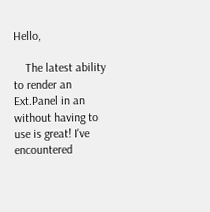Hello,

    The latest ability to render an Ext.Panel in an without having to use is great! I've encountered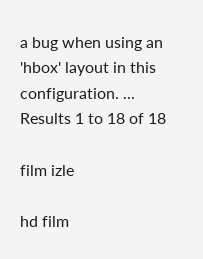a bug when using an 'hbox' layout in this configuration. ...
Results 1 to 18 of 18

film izle

hd film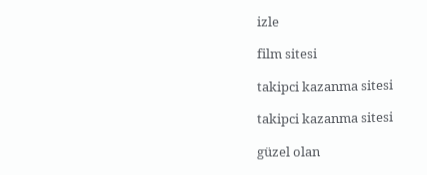izle

film sitesi

takipci kazanma sitesi

takipci kazanma sitesi

güzel olan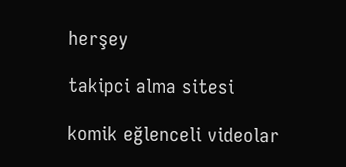herşey

takipci alma sitesi

komik eğlenceli videolar